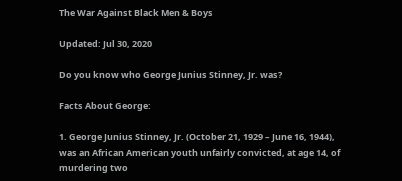The War Against Black Men & Boys

Updated: Jul 30, 2020

Do you know who George Junius Stinney, Jr. was?

Facts About George:

1. George Junius Stinney, Jr. (October 21, 1929 – June 16, 1944), was an African American youth unfairly convicted, at age 14, of murdering two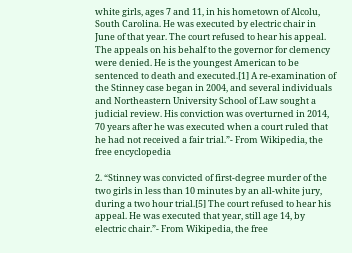white girls, ages 7 and 11, in his hometown of Alcolu, South Carolina. He was executed by electric chair in June of that year. The court refused to hear his appeal. The appeals on his behalf to the governor for clemency were denied. He is the youngest American to be sentenced to death and executed.[1] A re-examination of the Stinney case began in 2004, and several individuals and Northeastern University School of Law sought a judicial review. His conviction was overturned in 2014, 70 years after he was executed when a court ruled that he had not received a fair trial.”- From Wikipedia, the free encyclopedia

2. “Stinney was convicted of first-degree murder of the two girls in less than 10 minutes by an all-white jury, during a two hour trial.[5] The court refused to hear his appeal. He was executed that year, still age 14, by electric chair.”- From Wikipedia, the free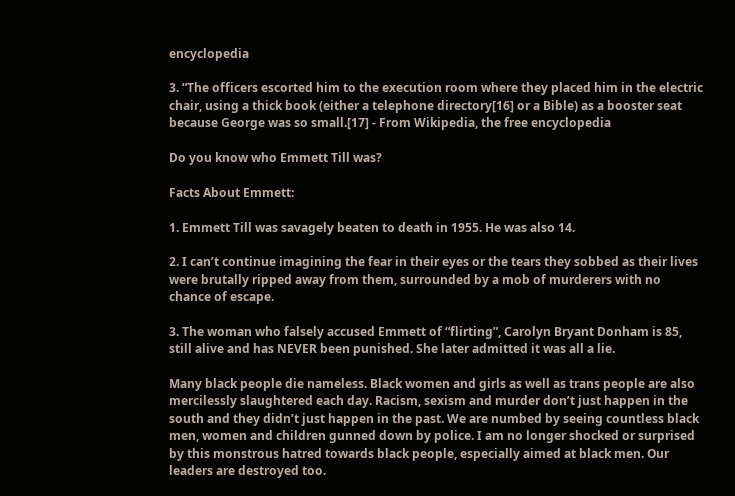encyclopedia

3. “The officers escorted him to the execution room where they placed him in the electric chair, using a thick book (either a telephone directory[16] or a Bible) as a booster seat because George was so small.[17] - From Wikipedia, the free encyclopedia

Do you know who Emmett Till was?

Facts About Emmett:

1. Emmett Till was savagely beaten to death in 1955. He was also 14.

2. I can’t continue imagining the fear in their eyes or the tears they sobbed as their lives were brutally ripped away from them, surrounded by a mob of murderers with no chance of escape.

3. The woman who falsely accused Emmett of “flirting”, Carolyn Bryant Donham is 85, still alive and has NEVER been punished. She later admitted it was all a lie.

Many black people die nameless. Black women and girls as well as trans people are also mercilessly slaughtered each day. Racism, sexism and murder don’t just happen in the south and they didn’t just happen in the past. We are numbed by seeing countless black men, women and children gunned down by police. I am no longer shocked or surprised by this monstrous hatred towards black people, especially aimed at black men. Our leaders are destroyed too.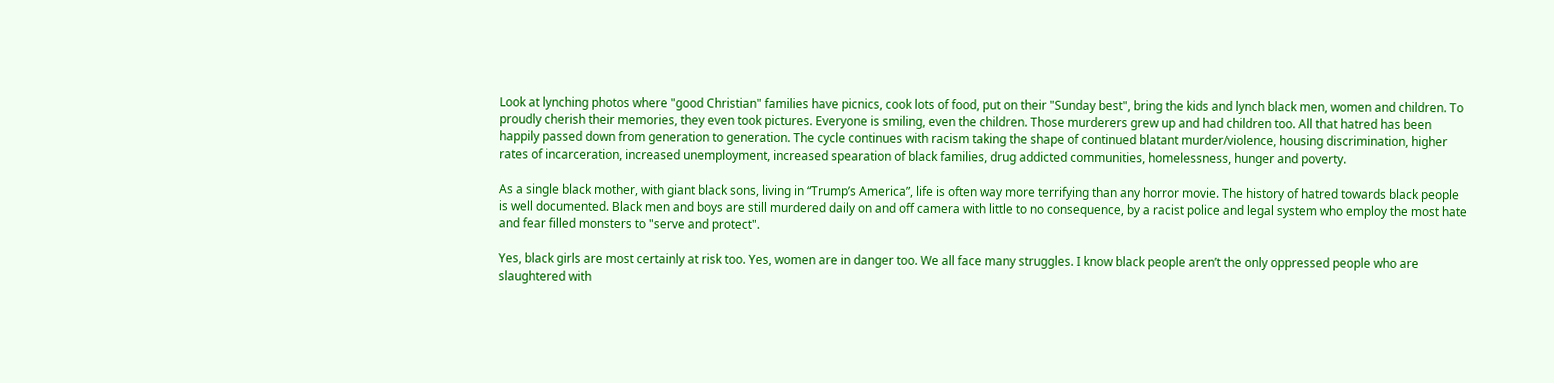Look at lynching photos where "good Christian" families have picnics, cook lots of food, put on their "Sunday best", bring the kids and lynch black men, women and children. To proudly cherish their memories, they even took pictures. Everyone is smiling, even the children. Those murderers grew up and had children too. All that hatred has been happily passed down from generation to generation. The cycle continues with racism taking the shape of continued blatant murder/violence, housing discrimination, higher rates of incarceration, increased unemployment, increased spearation of black families, drug addicted communities, homelessness, hunger and poverty.

As a single black mother, with giant black sons, living in “Trump’s America”, life is often way more terrifying than any horror movie. The history of hatred towards black people is well documented. Black men and boys are still murdered daily on and off camera with little to no consequence, by a racist police and legal system who employ the most hate and fear filled monsters to "serve and protect".

Yes, black girls are most certainly at risk too. Yes, women are in danger too. We all face many struggles. I know black people aren’t the only oppressed people who are slaughtered with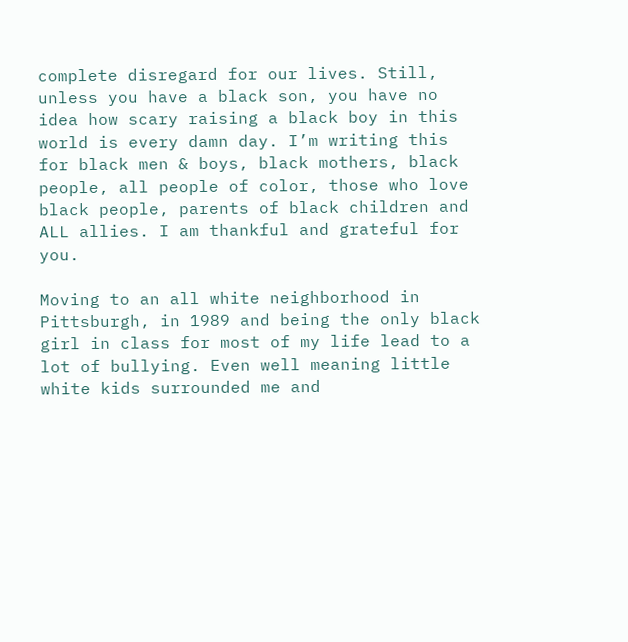complete disregard for our lives. Still, unless you have a black son, you have no idea how scary raising a black boy in this world is every damn day. I’m writing this for black men & boys, black mothers, black people, all people of color, those who love black people, parents of black children and ALL allies. I am thankful and grateful for you.

Moving to an all white neighborhood in Pittsburgh, in 1989 and being the only black girl in class for most of my life lead to a lot of bullying. Even well meaning little white kids surrounded me and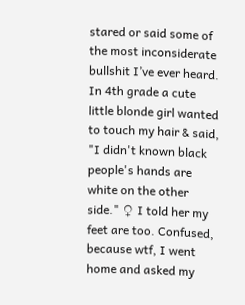stared or said some of the most inconsiderate bullshit I’ve ever heard. In 4th grade a cute little blonde girl wanted to touch my hair & said, "I didn't known black people's hands are white on the other side." ♀ I told her my feet are too. Confused, because wtf, I went home and asked my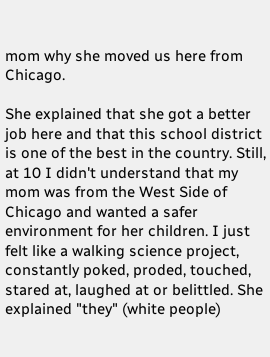mom why she moved us here from Chicago.

She explained that she got a better job here and that this school district is one of the best in the country. Still, at 10 I didn't understand that my mom was from the West Side of Chicago and wanted a safer environment for her children. I just felt like a walking science project, constantly poked, proded, touched, stared at, laughed at or belittled. She explained "they" (white people)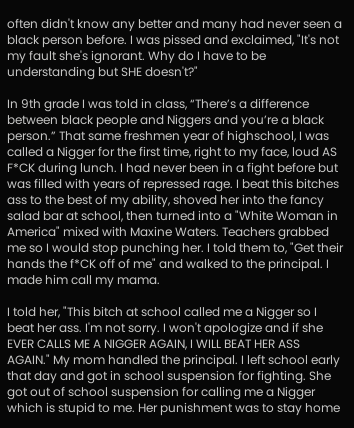often didn't know any better and many had never seen a black person before. I was pissed and exclaimed, "It's not my fault she's ignorant. Why do I have to be understanding but SHE doesn't?"

In 9th grade I was told in class, “There’s a difference between black people and Niggers and you’re a black person.” That same freshmen year of highschool, I was called a Nigger for the first time, right to my face, loud AS F*CK during lunch. I had never been in a fight before but was filled with years of repressed rage. I beat this bitches ass to the best of my ability, shoved her into the fancy salad bar at school, then turned into a "White Woman in America" mixed with Maxine Waters. Teachers grabbed me so I would stop punching her. I told them to, "Get their hands the f*CK off of me" and walked to the principal. I made him call my mama.

I told her, "This bitch at school called me a Nigger so I beat her ass. I'm not sorry. I won't apologize and if she EVER CALLS ME A NIGGER AGAIN, I WILL BEAT HER ASS AGAIN." My mom handled the principal. I left school early that day and got in school suspension for fighting. She got out of school suspension for calling me a Nigger which is stupid to me. Her punishment was to stay home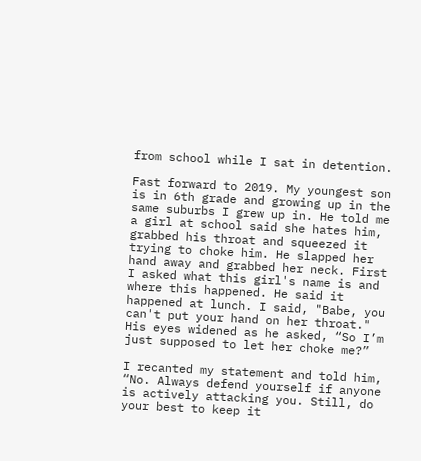from school while I sat in detention.

Fast forward to 2019. My youngest son is in 6th grade and growing up in the same suburbs I grew up in. He told me a girl at school said she hates him, grabbed his throat and squeezed it trying to choke him. He slapped her hand away and grabbed her neck. First I asked what this girl's name is and where this happened. He said it happened at lunch. I said, "Babe, you can't put your hand on her throat." His eyes widened as he asked, “So I’m just supposed to let her choke me?”

I recanted my statement and told him, “No. Always defend yourself if anyone is actively attacking you. Still, do your best to keep it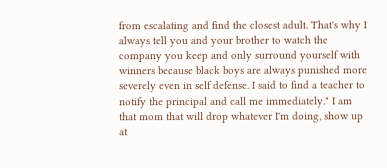from escalating and find the closest adult. That's why I always tell you and your brother to watch the company you keep and only surround yourself with winners because black boys are always punished more severely even in self defense. I said to find a teacher to notify the principal and call me immediately." I am that mom that will drop whatever I'm doing, show up at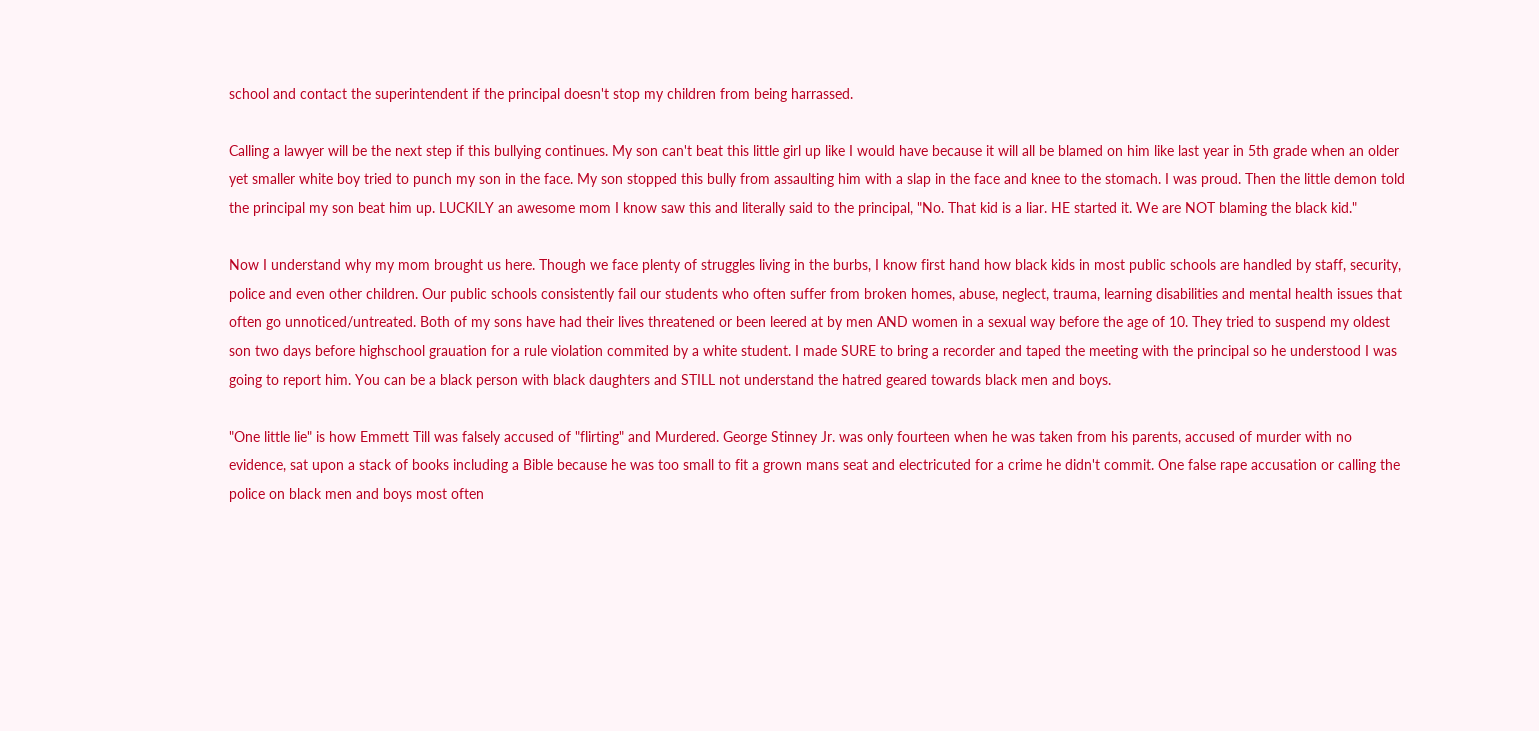school and contact the superintendent if the principal doesn't stop my children from being harrassed.

Calling a lawyer will be the next step if this bullying continues. My son can't beat this little girl up like I would have because it will all be blamed on him like last year in 5th grade when an older yet smaller white boy tried to punch my son in the face. My son stopped this bully from assaulting him with a slap in the face and knee to the stomach. I was proud. Then the little demon told the principal my son beat him up. LUCKILY an awesome mom I know saw this and literally said to the principal, "No. That kid is a liar. HE started it. We are NOT blaming the black kid."

Now I understand why my mom brought us here. Though we face plenty of struggles living in the burbs, I know first hand how black kids in most public schools are handled by staff, security, police and even other children. Our public schools consistently fail our students who often suffer from broken homes, abuse, neglect, trauma, learning disabilities and mental health issues that often go unnoticed/untreated. Both of my sons have had their lives threatened or been leered at by men AND women in a sexual way before the age of 10. They tried to suspend my oldest son two days before highschool grauation for a rule violation commited by a white student. I made SURE to bring a recorder and taped the meeting with the principal so he understood I was going to report him. You can be a black person with black daughters and STILL not understand the hatred geared towards black men and boys.

"One little lie" is how Emmett Till was falsely accused of "flirting" and Murdered. George Stinney Jr. was only fourteen when he was taken from his parents, accused of murder with no evidence, sat upon a stack of books including a Bible because he was too small to fit a grown mans seat and electricuted for a crime he didn't commit. One false rape accusation or calling the police on black men and boys most often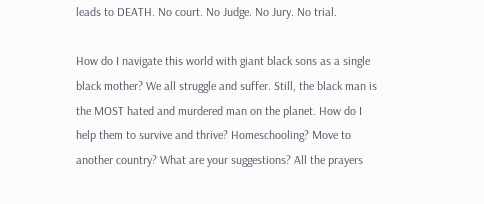leads to DEATH. No court. No Judge. No Jury. No trial.

How do I navigate this world with giant black sons as a single black mother? We all struggle and suffer. Still, the black man is the MOST hated and murdered man on the planet. How do I help them to survive and thrive? Homeschooling? Move to another country? What are your suggestions? All the prayers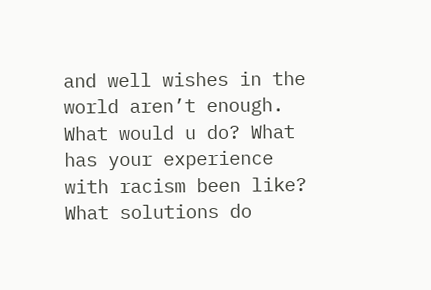and well wishes in the world aren’t enough. What would u do? What has your experience with racism been like? What solutions do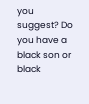you suggest? Do you have a black son or black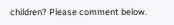children? Please comment below.